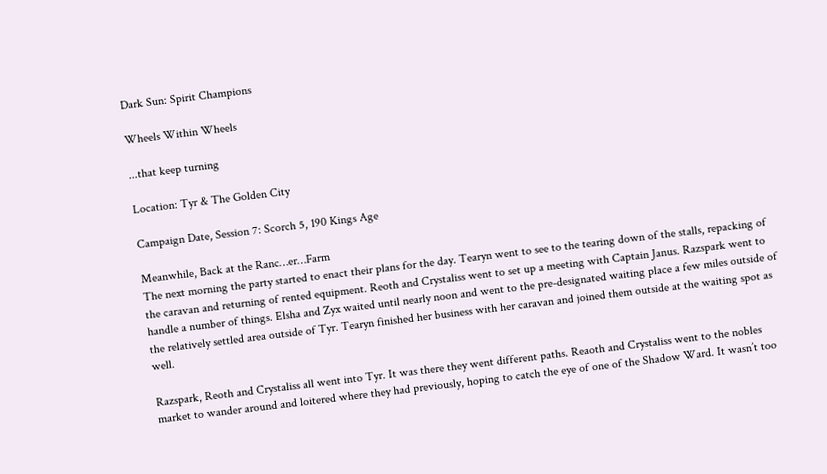Dark Sun: Spirit Champions

Wheels Within Wheels

...that keep turning

Location: Tyr & The Golden City

Campaign Date, Session 7: Scorch 5, 190 Kings Age

Meanwhile, Back at the Ranc…er…Farm
The next morning the party started to enact their plans for the day. Tearyn went to see to the tearing down of the stalls, repacking of the caravan and returning of rented equipment. Reoth and Crystaliss went to set up a meeting with Captain Janus. Razspark went to handle a number of things. Elsha and Zyx waited until nearly noon and went to the pre-designated waiting place a few miles outside of the relatively settled area outside of Tyr. Tearyn finished her business with her caravan and joined them outside at the waiting spot as well.

Razspark, Reoth and Crystaliss all went into Tyr. It was there they went different paths. Reaoth and Crystaliss went to the nobles market to wander around and loitered where they had previously, hoping to catch the eye of one of the Shadow Ward. It wasn’t too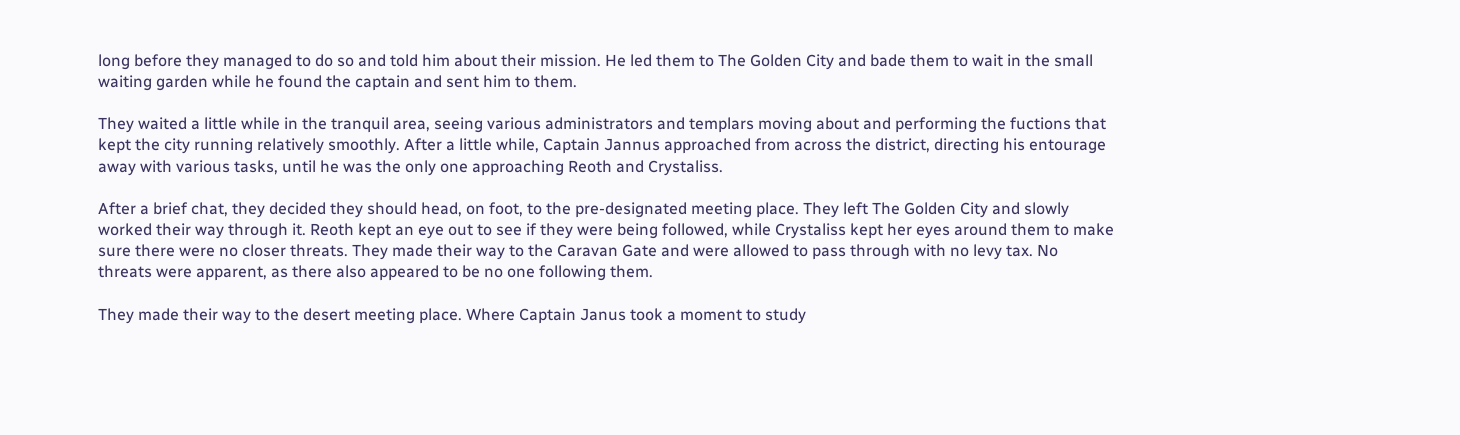long before they managed to do so and told him about their mission. He led them to The Golden City and bade them to wait in the small waiting garden while he found the captain and sent him to them.

They waited a little while in the tranquil area, seeing various administrators and templars moving about and performing the fuctions that kept the city running relatively smoothly. After a little while, Captain Jannus approached from across the district, directing his entourage away with various tasks, until he was the only one approaching Reoth and Crystaliss.

After a brief chat, they decided they should head, on foot, to the pre-designated meeting place. They left The Golden City and slowly worked their way through it. Reoth kept an eye out to see if they were being followed, while Crystaliss kept her eyes around them to make sure there were no closer threats. They made their way to the Caravan Gate and were allowed to pass through with no levy tax. No threats were apparent, as there also appeared to be no one following them.

They made their way to the desert meeting place. Where Captain Janus took a moment to study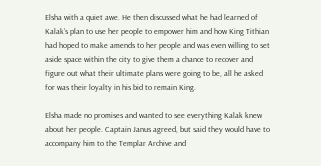Elsha with a quiet awe. He then discussed what he had learned of Kalak’s plan to use her people to empower him and how King Tithian had hoped to make amends to her people and was even willing to set aside space within the city to give them a chance to recover and figure out what their ultimate plans were going to be, all he asked for was their loyalty in his bid to remain King.

Elsha made no promises and wanted to see everything Kalak knew about her people. Captain Janus agreed, but said they would have to accompany him to the Templar Archive and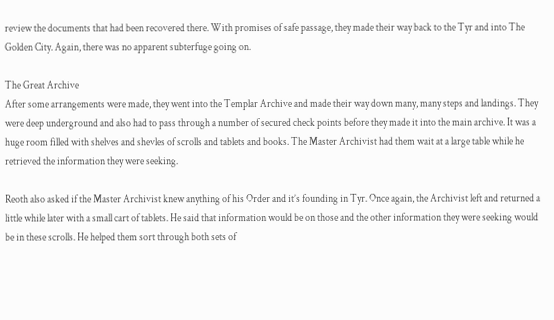review the documents that had been recovered there. With promises of safe passage, they made their way back to the Tyr and into The Golden City. Again, there was no apparent subterfuge going on.

The Great Archive
After some arrangements were made, they went into the Templar Archive and made their way down many, many steps and landings. They were deep underground and also had to pass through a number of secured check points before they made it into the main archive. It was a huge room filled with shelves and shevles of scrolls and tablets and books. The Master Archivist had them wait at a large table while he retrieved the information they were seeking.

Reoth also asked if the Master Archivist knew anything of his Order and it’s founding in Tyr. Once again, the Archivist left and returned a little while later with a small cart of tablets. He said that information would be on those and the other information they were seeking would be in these scrolls. He helped them sort through both sets of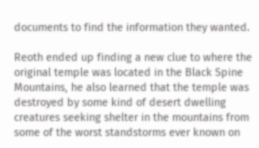documents to find the information they wanted.

Reoth ended up finding a new clue to where the original temple was located in the Black Spine Mountains, he also learned that the temple was destroyed by some kind of desert dwelling creatures seeking shelter in the mountains from some of the worst standstorms ever known on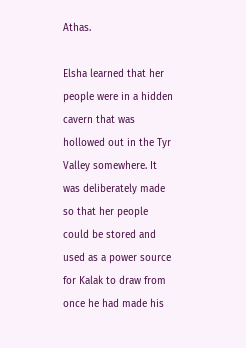Athas.

Elsha learned that her people were in a hidden cavern that was hollowed out in the Tyr Valley somewhere. It was deliberately made so that her people could be stored and used as a power source for Kalak to draw from once he had made his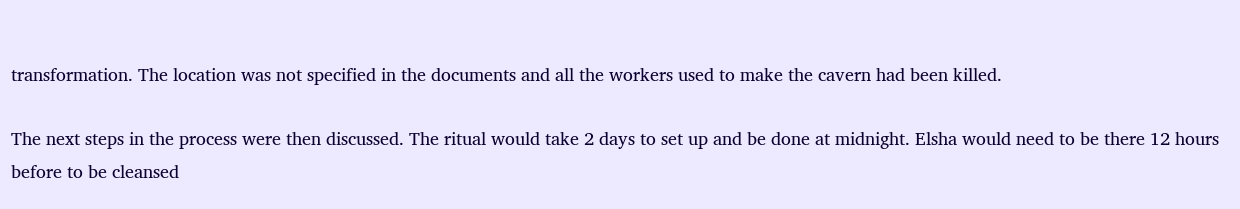transformation. The location was not specified in the documents and all the workers used to make the cavern had been killed.

The next steps in the process were then discussed. The ritual would take 2 days to set up and be done at midnight. Elsha would need to be there 12 hours before to be cleansed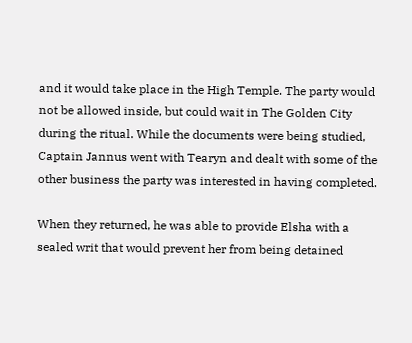and it would take place in the High Temple. The party would not be allowed inside, but could wait in The Golden City during the ritual. While the documents were being studied, Captain Jannus went with Tearyn and dealt with some of the other business the party was interested in having completed.

When they returned, he was able to provide Elsha with a sealed writ that would prevent her from being detained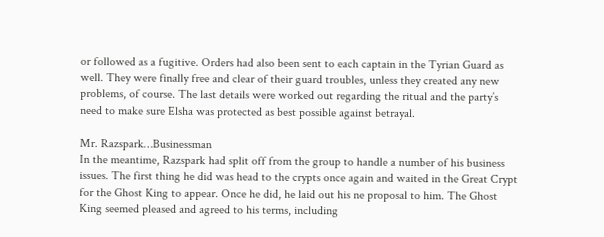or followed as a fugitive. Orders had also been sent to each captain in the Tyrian Guard as well. They were finally free and clear of their guard troubles, unless they created any new problems, of course. The last details were worked out regarding the ritual and the party’s need to make sure Elsha was protected as best possible against betrayal.

Mr. Razspark…Businessman
In the meantime, Razspark had split off from the group to handle a number of his business issues. The first thing he did was head to the crypts once again and waited in the Great Crypt for the Ghost King to appear. Once he did, he laid out his ne proposal to him. The Ghost King seemed pleased and agreed to his terms, including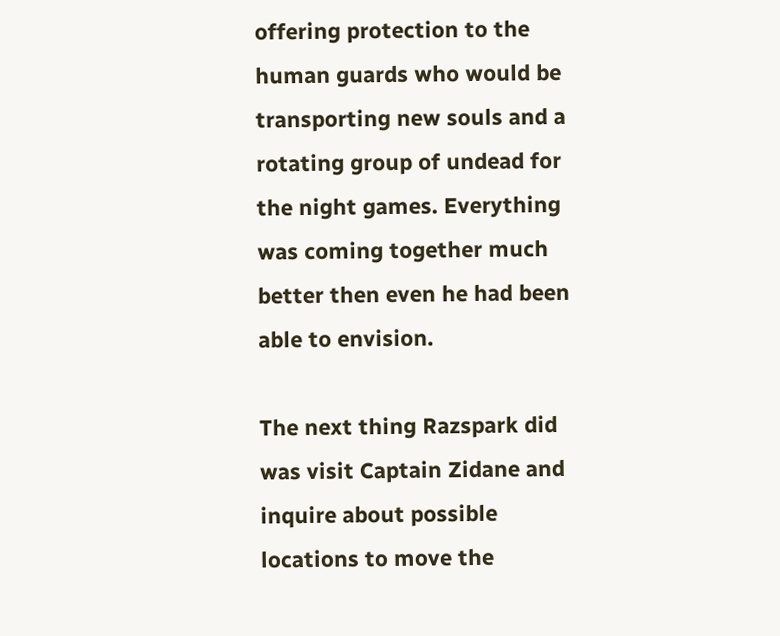offering protection to the human guards who would be transporting new souls and a rotating group of undead for the night games. Everything was coming together much better then even he had been able to envision.

The next thing Razspark did was visit Captain Zidane and inquire about possible locations to move the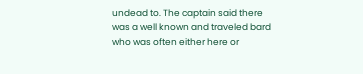undead to. The captain said there was a well known and traveled bard who was often either here or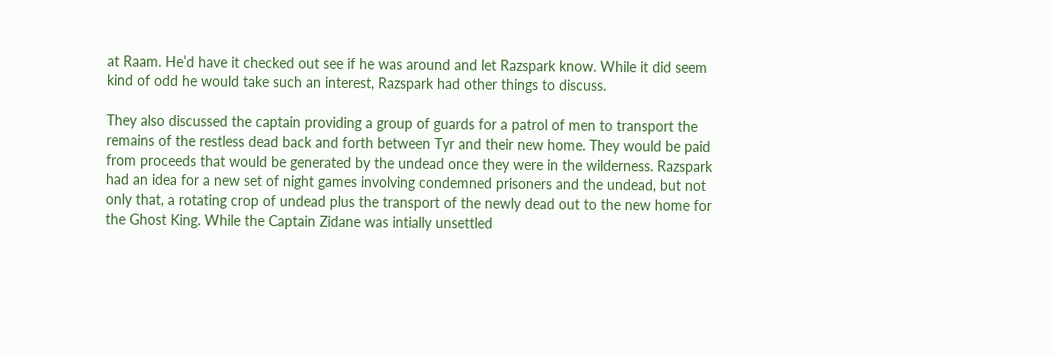at Raam. He’d have it checked out see if he was around and let Razspark know. While it did seem kind of odd he would take such an interest, Razspark had other things to discuss.

They also discussed the captain providing a group of guards for a patrol of men to transport the remains of the restless dead back and forth between Tyr and their new home. They would be paid from proceeds that would be generated by the undead once they were in the wilderness. Razspark had an idea for a new set of night games involving condemned prisoners and the undead, but not only that, a rotating crop of undead plus the transport of the newly dead out to the new home for the Ghost King. While the Captain Zidane was intially unsettled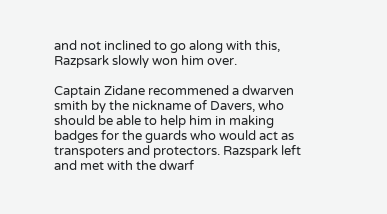and not inclined to go along with this, Razpsark slowly won him over.

Captain Zidane recommened a dwarven smith by the nickname of Davers, who should be able to help him in making badges for the guards who would act as transpoters and protectors. Razspark left and met with the dwarf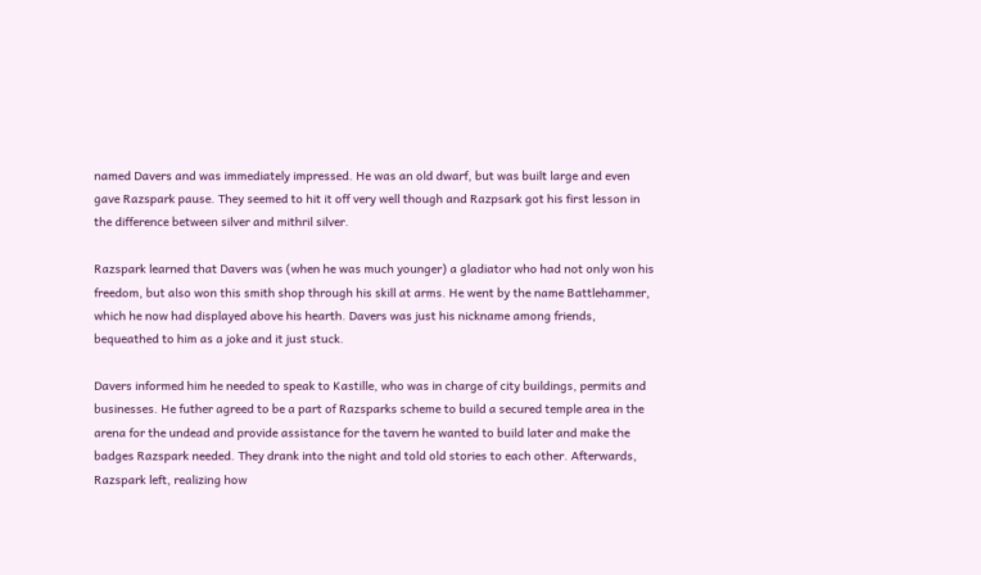named Davers and was immediately impressed. He was an old dwarf, but was built large and even gave Razspark pause. They seemed to hit it off very well though and Razpsark got his first lesson in the difference between silver and mithril silver.

Razspark learned that Davers was (when he was much younger) a gladiator who had not only won his freedom, but also won this smith shop through his skill at arms. He went by the name Battlehammer, which he now had displayed above his hearth. Davers was just his nickname among friends, bequeathed to him as a joke and it just stuck.

Davers informed him he needed to speak to Kastille, who was in charge of city buildings, permits and businesses. He futher agreed to be a part of Razsparks scheme to build a secured temple area in the arena for the undead and provide assistance for the tavern he wanted to build later and make the badges Razspark needed. They drank into the night and told old stories to each other. Afterwards, Razspark left, realizing how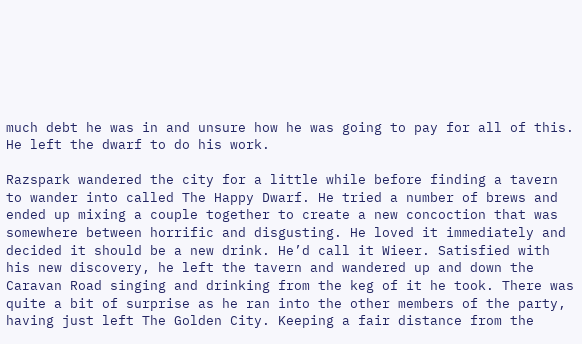much debt he was in and unsure how he was going to pay for all of this. He left the dwarf to do his work.

Razspark wandered the city for a little while before finding a tavern to wander into called The Happy Dwarf. He tried a number of brews and ended up mixing a couple together to create a new concoction that was somewhere between horrific and disgusting. He loved it immediately and decided it should be a new drink. He’d call it Wieer. Satisfied with his new discovery, he left the tavern and wandered up and down the Caravan Road singing and drinking from the keg of it he took. There was quite a bit of surprise as he ran into the other members of the party, having just left The Golden City. Keeping a fair distance from the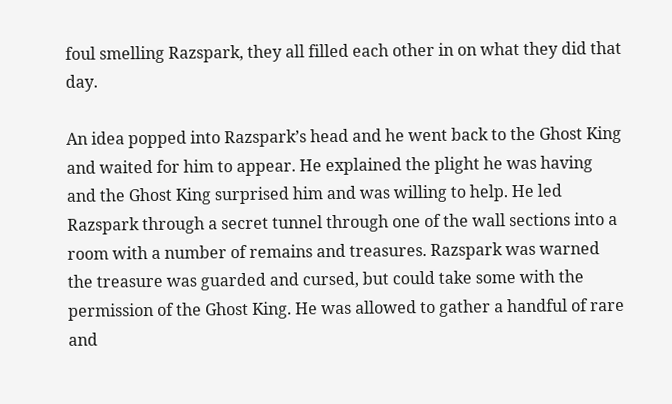foul smelling Razspark, they all filled each other in on what they did that day.

An idea popped into Razspark’s head and he went back to the Ghost King and waited for him to appear. He explained the plight he was having and the Ghost King surprised him and was willing to help. He led Razspark through a secret tunnel through one of the wall sections into a room with a number of remains and treasures. Razspark was warned the treasure was guarded and cursed, but could take some with the permission of the Ghost King. He was allowed to gather a handful of rare and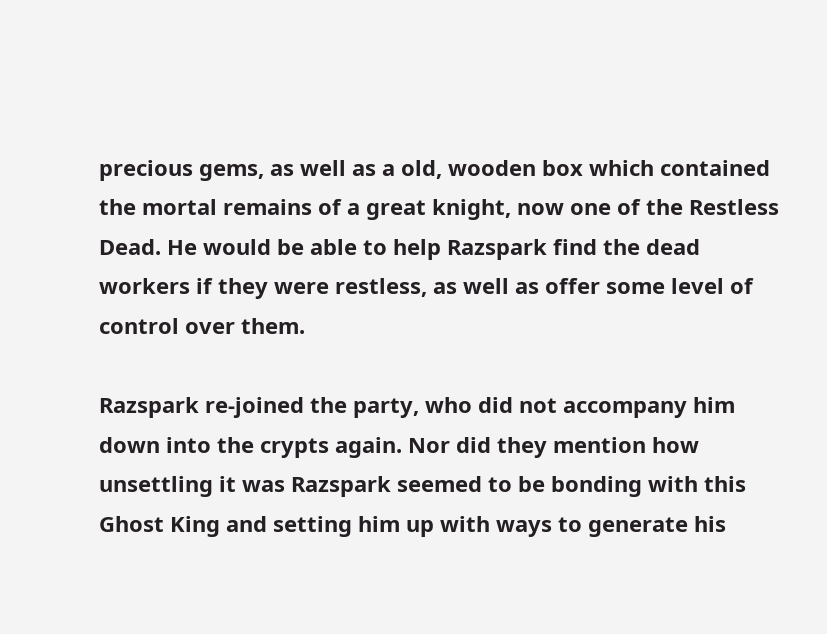precious gems, as well as a old, wooden box which contained the mortal remains of a great knight, now one of the Restless Dead. He would be able to help Razspark find the dead workers if they were restless, as well as offer some level of control over them.

Razspark re-joined the party, who did not accompany him down into the crypts again. Nor did they mention how unsettling it was Razspark seemed to be bonding with this Ghost King and setting him up with ways to generate his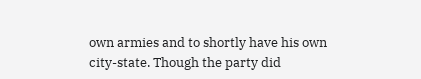own armies and to shortly have his own city-state. Though the party did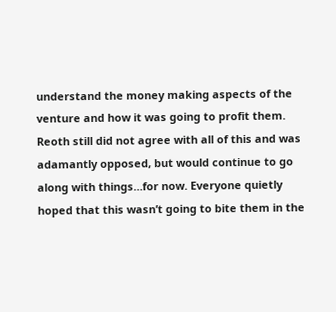understand the money making aspects of the venture and how it was going to profit them. Reoth still did not agree with all of this and was adamantly opposed, but would continue to go along with things…for now. Everyone quietly hoped that this wasn’t going to bite them in the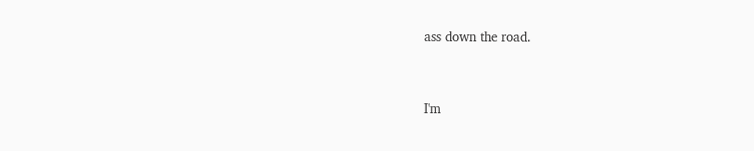ass down the road.



I'm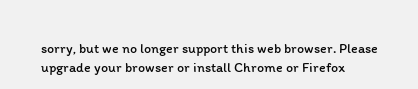sorry, but we no longer support this web browser. Please upgrade your browser or install Chrome or Firefox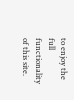to enjoy the full functionality of this site.